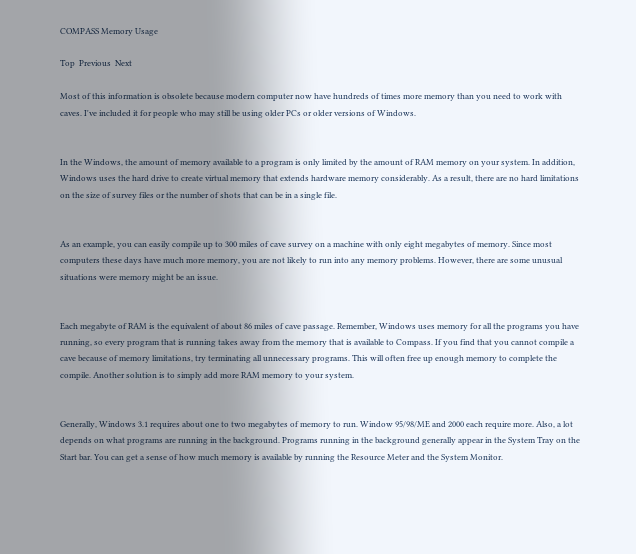COMPASS Memory Usage

Top  Previous  Next

Most of this information is obsolete because modern computer now have hundreds of times more memory than you need to work with caves. I've included it for people who may still be using older PCs or older versions of Windows.


In the Windows, the amount of memory available to a program is only limited by the amount of RAM memory on your system. In addition, Windows uses the hard drive to create virtual memory that extends hardware memory considerably. As a result, there are no hard limitations on the size of survey files or the number of shots that can be in a single file.


As an example, you can easily compile up to 300 miles of cave survey on a machine with only eight megabytes of memory. Since most computers these days have much more memory, you are not likely to run into any memory problems. However, there are some unusual situations were memory might be an issue.


Each megabyte of RAM is the equivalent of about 86 miles of cave passage. Remember, Windows uses memory for all the programs you have running, so every program that is running takes away from the memory that is available to Compass. If you find that you cannot compile a cave because of memory limitations, try terminating all unnecessary programs. This will often free up enough memory to complete the compile. Another solution is to simply add more RAM memory to your system.


Generally, Windows 3.1 requires about one to two megabytes of memory to run. Window 95/98/ME and 2000 each require more. Also, a lot depends on what programs are running in the background. Programs running in the background generally appear in the System Tray on the Start bar. You can get a sense of how much memory is available by running the Resource Meter and the System Monitor.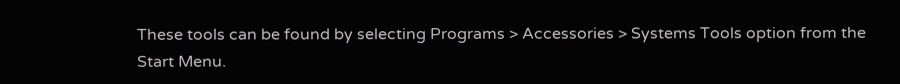These tools can be found by selecting Programs > Accessories > Systems Tools option from the Start Menu.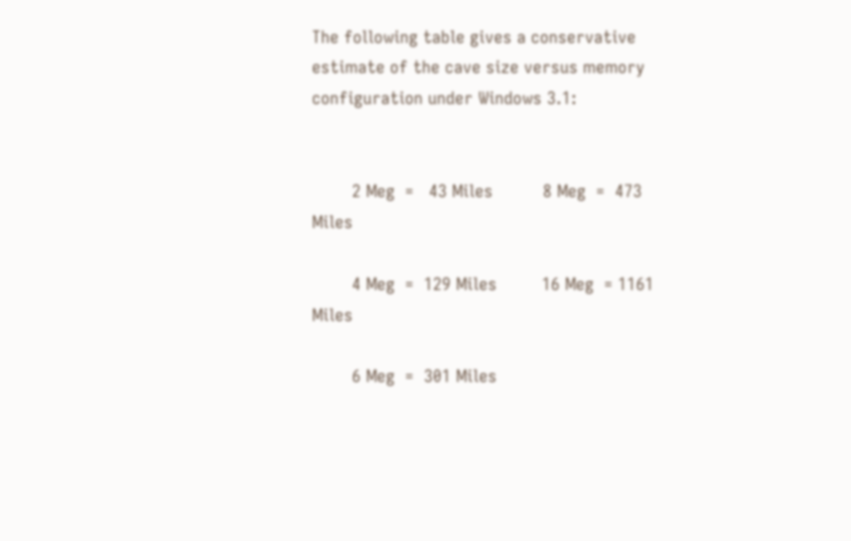The following table gives a conservative estimate of the cave size versus memory configuration under Windows 3.1:


        2 Meg  =   43 Miles          8 Meg  =  473 Miles

        4 Meg  =  129 Miles         16 Meg  = 1161 Miles

        6 Meg  =  301 Miles